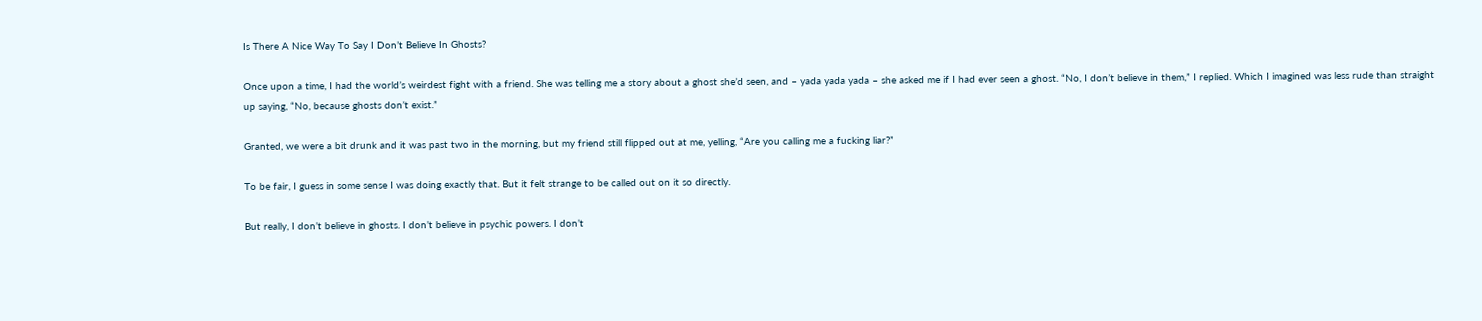Is There A Nice Way To Say I Don’t Believe In Ghosts?

Once upon a time, I had the world’s weirdest fight with a friend. She was telling me a story about a ghost she’d seen, and – yada yada yada – she asked me if I had ever seen a ghost. “No, I don’t believe in them,” I replied. Which I imagined was less rude than straight up saying, “No, because ghosts don’t exist.”

Granted, we were a bit drunk and it was past two in the morning, but my friend still flipped out at me, yelling, “Are you calling me a fucking liar?”

To be fair, I guess in some sense I was doing exactly that. But it felt strange to be called out on it so directly.

But really, I don’t believe in ghosts. I don’t believe in psychic powers. I don’t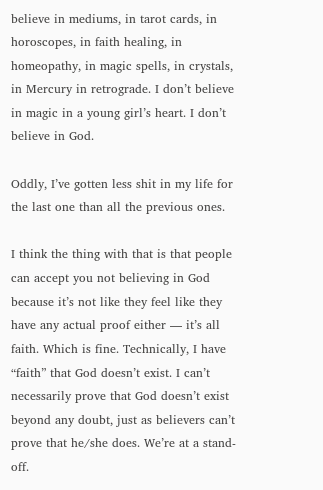believe in mediums, in tarot cards, in horoscopes, in faith healing, in homeopathy, in magic spells, in crystals, in Mercury in retrograde. I don’t believe in magic in a young girl’s heart. I don’t believe in God.

Oddly, I’ve gotten less shit in my life for the last one than all the previous ones.

I think the thing with that is that people can accept you not believing in God because it’s not like they feel like they have any actual proof either — it’s all faith. Which is fine. Technically, I have “faith” that God doesn’t exist. I can’t necessarily prove that God doesn’t exist beyond any doubt, just as believers can’t prove that he/she does. We’re at a stand-off.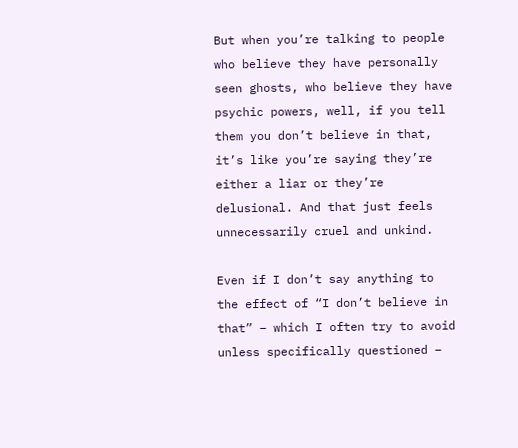But when you’re talking to people who believe they have personally seen ghosts, who believe they have psychic powers, well, if you tell them you don’t believe in that, it’s like you’re saying they’re either a liar or they’re delusional. And that just feels unnecessarily cruel and unkind.

Even if I don’t say anything to the effect of “I don’t believe in that” – which I often try to avoid unless specifically questioned –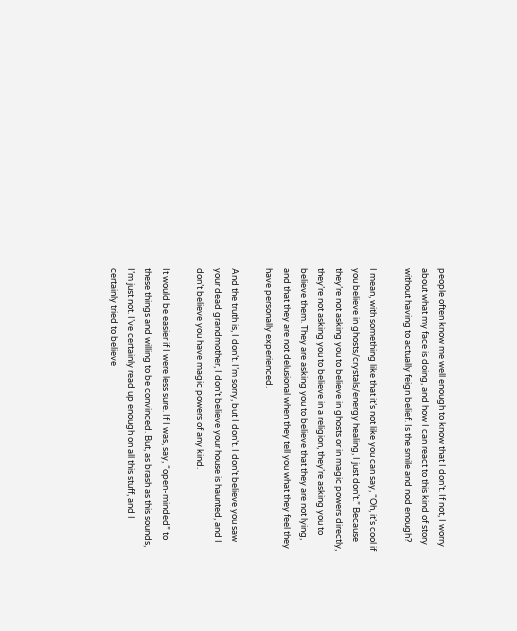people often know me well enough to know that I don’t. If not, I worry about what my face is doing, and how I can react to this kind of story without having to actually feign belief. Is the smile and nod enough?

I mean, with something like that it’s not like you can say, “Oh, it’s cool if you believe in ghosts/crystals/energy healing, I just don’t.” Because they’re not asking you to believe in ghosts or in magic powers directly, they’re not asking you to believe in a religion, they’re asking you to believe them. They are asking you to believe that they are not lying, and that they are not delusional when they tell you what they feel they have personally experienced.

And the truth is, I don’t. I’m sorry, but I don’t. I don’t believe you saw your dead grandmother, I don’t believe your house is haunted, and I don’t believe you have magic powers of any kind.

It would be easier if I were less sure. If I was, say, “open-minded” to these things and willing to be convinced. But, as brash as this sounds, I’m just not. I’ve certainly read up enough on all this stuff, and I certainly tried to believe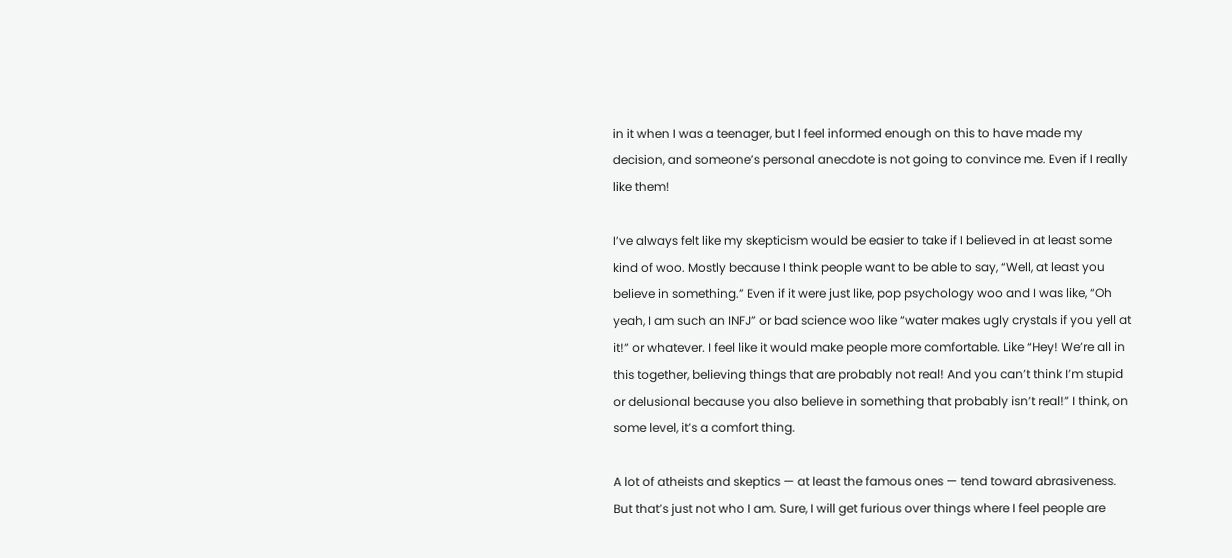in it when I was a teenager, but I feel informed enough on this to have made my decision, and someone’s personal anecdote is not going to convince me. Even if I really like them!

I’ve always felt like my skepticism would be easier to take if I believed in at least some kind of woo. Mostly because I think people want to be able to say, “Well, at least you believe in something.” Even if it were just like, pop psychology woo and I was like, “Oh yeah, I am such an INFJ” or bad science woo like “water makes ugly crystals if you yell at it!” or whatever. I feel like it would make people more comfortable. Like “Hey! We’re all in this together, believing things that are probably not real! And you can’t think I’m stupid or delusional because you also believe in something that probably isn’t real!” I think, on some level, it’s a comfort thing.

A lot of atheists and skeptics — at least the famous ones — tend toward abrasiveness. But that’s just not who I am. Sure, I will get furious over things where I feel people are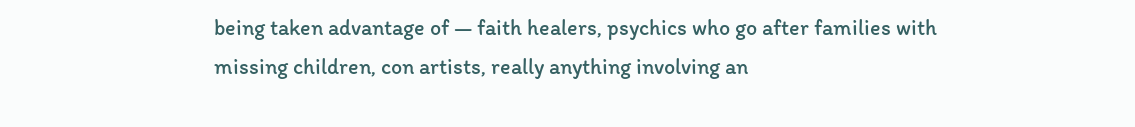being taken advantage of — faith healers, psychics who go after families with missing children, con artists, really anything involving an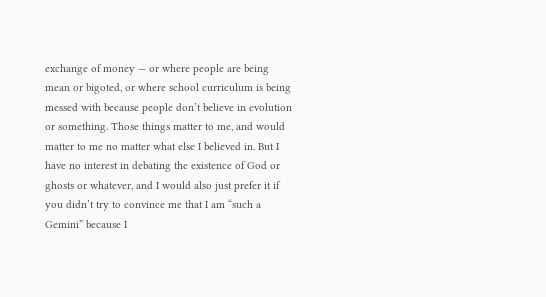exchange of money — or where people are being mean or bigoted, or where school curriculum is being messed with because people don’t believe in evolution or something. Those things matter to me, and would matter to me no matter what else I believed in. But I have no interest in debating the existence of God or ghosts or whatever, and I would also just prefer it if you didn’t try to convince me that I am “such a Gemini” because I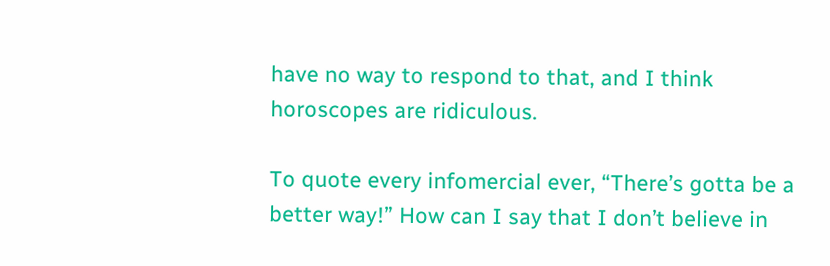have no way to respond to that, and I think horoscopes are ridiculous.

To quote every infomercial ever, “There’s gotta be a better way!” How can I say that I don’t believe in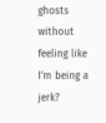ghosts without feeling like I’m being a jerk?